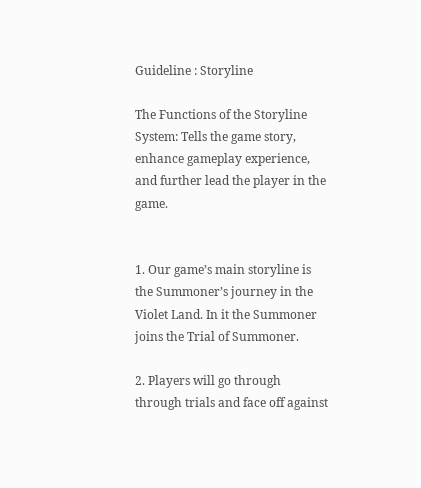Guideline : Storyline

The Functions of the Storyline System: Tells the game story, enhance gameplay experience, and further lead the player in the game.


1. Our game’s main storyline is the Summoner’s journey in the Violet Land. In it the Summoner joins the Trial of Summoner.

2. Players will go through through trials and face off against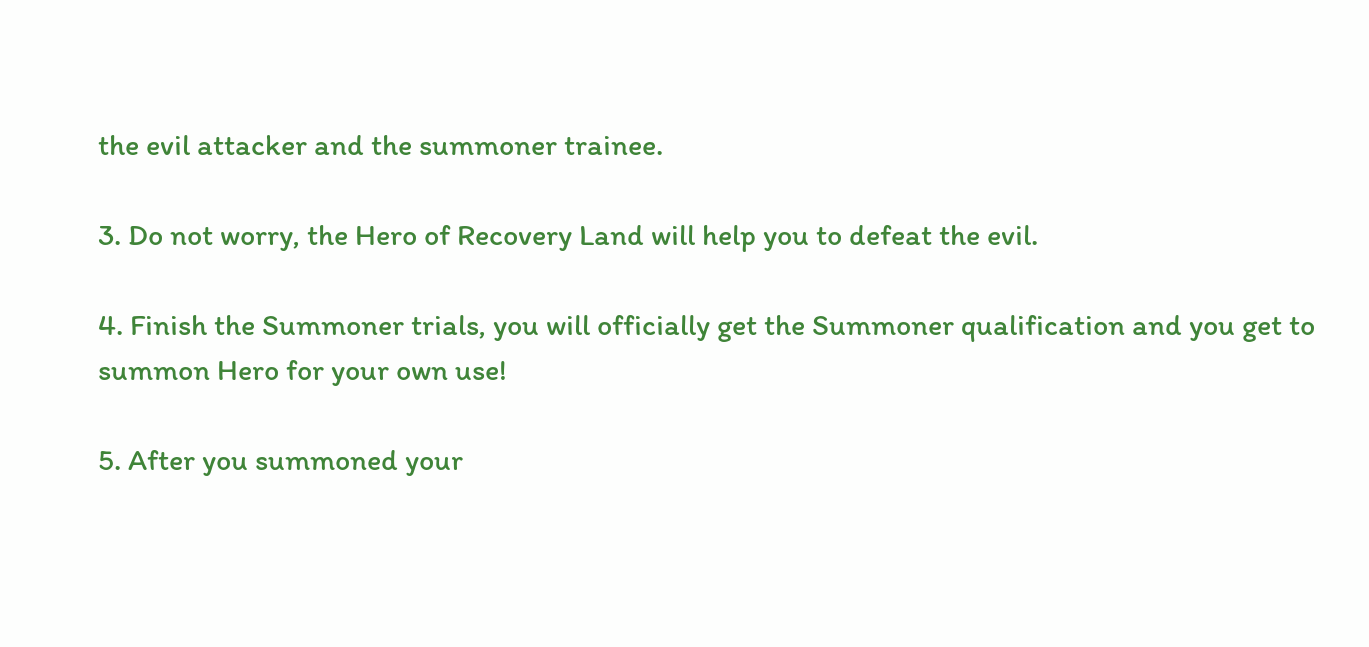the evil attacker and the summoner trainee.

3. Do not worry, the Hero of Recovery Land will help you to defeat the evil.

4. Finish the Summoner trials, you will officially get the Summoner qualification and you get to summon Hero for your own use!

5. After you summoned your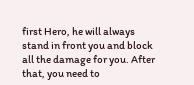first Hero, he will always stand in front you and block all the damage for you. After that, you need to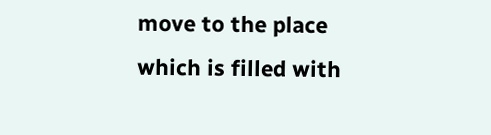move to the place which is filled with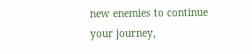new enemies to continue your journey,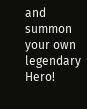and summon your own legendary Hero!